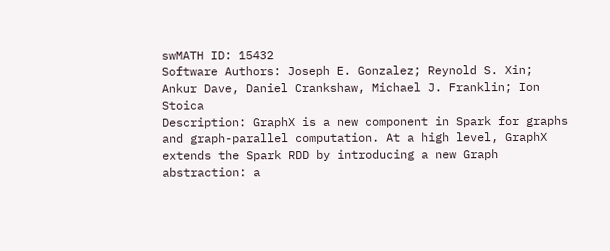swMATH ID: 15432
Software Authors: Joseph E. Gonzalez; Reynold S. Xin; Ankur Dave, Daniel Crankshaw, Michael J. Franklin; Ion Stoica
Description: GraphX is a new component in Spark for graphs and graph-parallel computation. At a high level, GraphX extends the Spark RDD by introducing a new Graph abstraction: a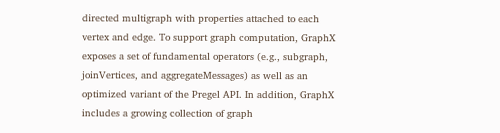directed multigraph with properties attached to each vertex and edge. To support graph computation, GraphX exposes a set of fundamental operators (e.g., subgraph, joinVertices, and aggregateMessages) as well as an optimized variant of the Pregel API. In addition, GraphX includes a growing collection of graph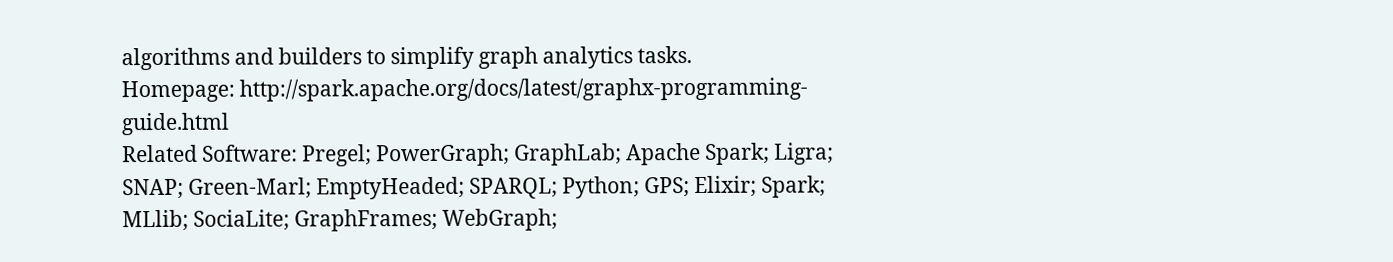algorithms and builders to simplify graph analytics tasks.
Homepage: http://spark.apache.org/docs/latest/graphx-programming-guide.html
Related Software: Pregel; PowerGraph; GraphLab; Apache Spark; Ligra; SNAP; Green-Marl; EmptyHeaded; SPARQL; Python; GPS; Elixir; Spark; MLlib; SociaLite; GraphFrames; WebGraph;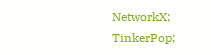NetworkX; TinkerPop;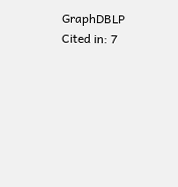GraphDBLP
Cited in: 7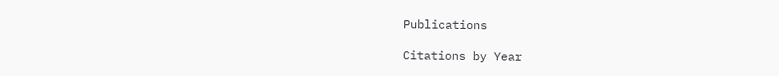Publications

Citations by Year